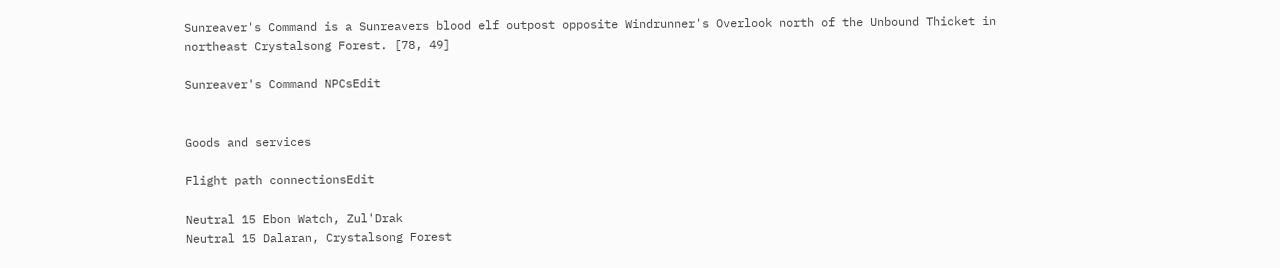Sunreaver's Command is a Sunreavers blood elf outpost opposite Windrunner's Overlook north of the Unbound Thicket in northeast Crystalsong Forest. [78, 49]

Sunreaver's Command NPCsEdit


Goods and services

Flight path connectionsEdit

Neutral 15 Ebon Watch, Zul'Drak
Neutral 15 Dalaran, Crystalsong Forest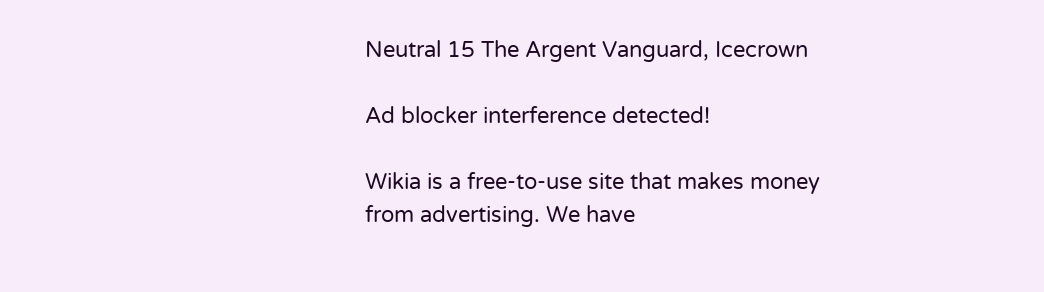Neutral 15 The Argent Vanguard, Icecrown

Ad blocker interference detected!

Wikia is a free-to-use site that makes money from advertising. We have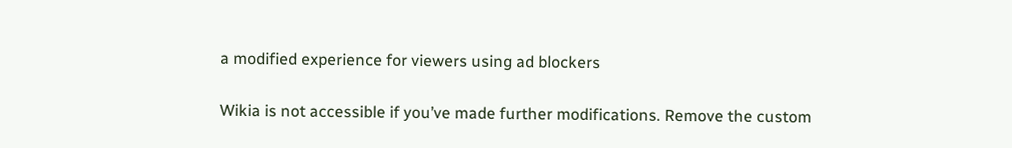a modified experience for viewers using ad blockers

Wikia is not accessible if you’ve made further modifications. Remove the custom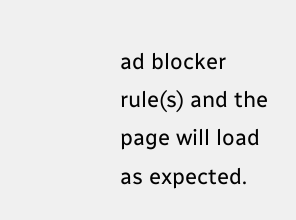ad blocker rule(s) and the page will load as expected.